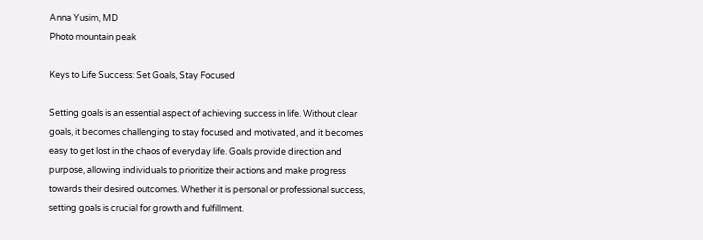Anna Yusim, MD
Photo mountain peak

Keys to Life Success: Set Goals, Stay Focused

Setting goals is an essential aspect of achieving success in life. Without clear goals, it becomes challenging to stay focused and motivated, and it becomes easy to get lost in the chaos of everyday life. Goals provide direction and purpose, allowing individuals to prioritize their actions and make progress towards their desired outcomes. Whether it is personal or professional success, setting goals is crucial for growth and fulfillment.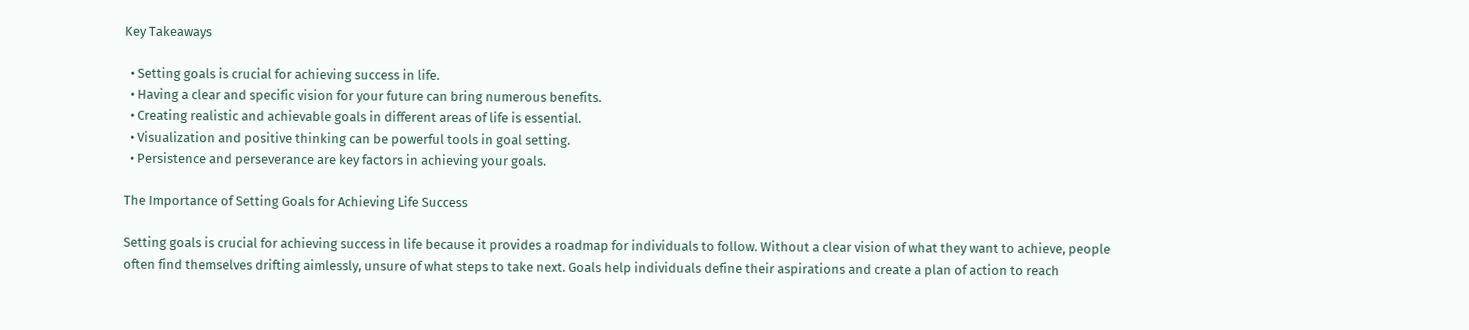Key Takeaways

  • Setting goals is crucial for achieving success in life.
  • Having a clear and specific vision for your future can bring numerous benefits.
  • Creating realistic and achievable goals in different areas of life is essential.
  • Visualization and positive thinking can be powerful tools in goal setting.
  • Persistence and perseverance are key factors in achieving your goals.

The Importance of Setting Goals for Achieving Life Success

Setting goals is crucial for achieving success in life because it provides a roadmap for individuals to follow. Without a clear vision of what they want to achieve, people often find themselves drifting aimlessly, unsure of what steps to take next. Goals help individuals define their aspirations and create a plan of action to reach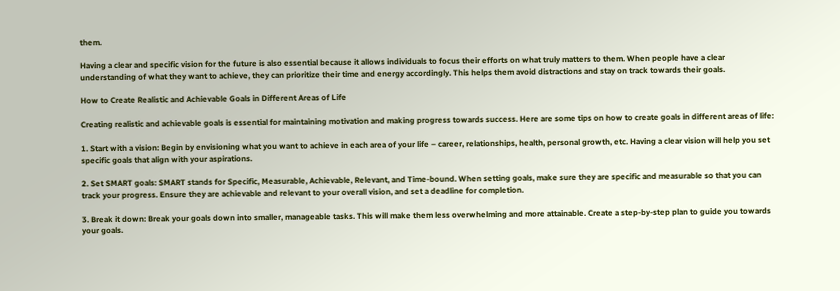them.

Having a clear and specific vision for the future is also essential because it allows individuals to focus their efforts on what truly matters to them. When people have a clear understanding of what they want to achieve, they can prioritize their time and energy accordingly. This helps them avoid distractions and stay on track towards their goals.

How to Create Realistic and Achievable Goals in Different Areas of Life

Creating realistic and achievable goals is essential for maintaining motivation and making progress towards success. Here are some tips on how to create goals in different areas of life:

1. Start with a vision: Begin by envisioning what you want to achieve in each area of your life – career, relationships, health, personal growth, etc. Having a clear vision will help you set specific goals that align with your aspirations.

2. Set SMART goals: SMART stands for Specific, Measurable, Achievable, Relevant, and Time-bound. When setting goals, make sure they are specific and measurable so that you can track your progress. Ensure they are achievable and relevant to your overall vision, and set a deadline for completion.

3. Break it down: Break your goals down into smaller, manageable tasks. This will make them less overwhelming and more attainable. Create a step-by-step plan to guide you towards your goals.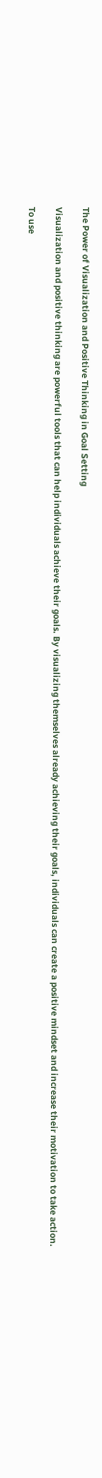The Power of Visualization and Positive Thinking in Goal Setting

Visualization and positive thinking are powerful tools that can help individuals achieve their goals. By visualizing themselves already achieving their goals, individuals can create a positive mindset and increase their motivation to take action.

To use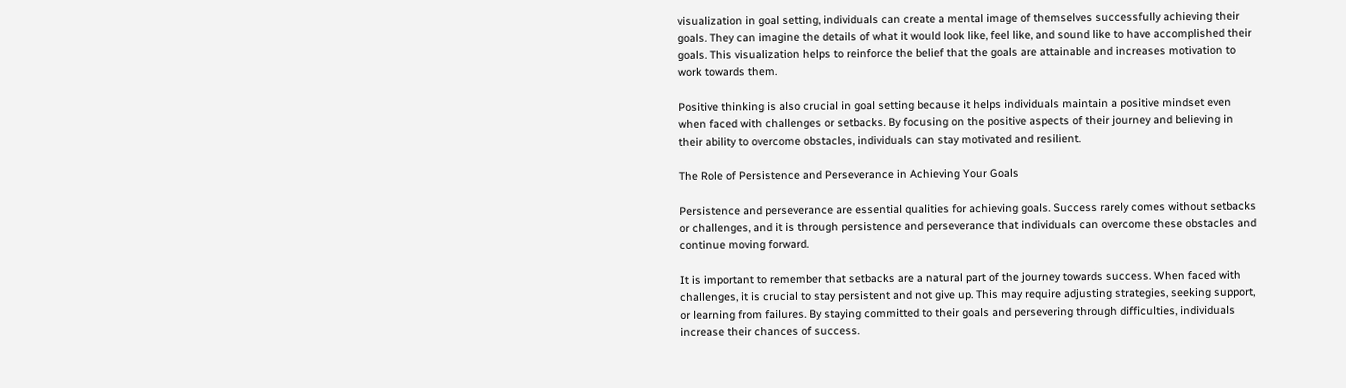visualization in goal setting, individuals can create a mental image of themselves successfully achieving their goals. They can imagine the details of what it would look like, feel like, and sound like to have accomplished their goals. This visualization helps to reinforce the belief that the goals are attainable and increases motivation to work towards them.

Positive thinking is also crucial in goal setting because it helps individuals maintain a positive mindset even when faced with challenges or setbacks. By focusing on the positive aspects of their journey and believing in their ability to overcome obstacles, individuals can stay motivated and resilient.

The Role of Persistence and Perseverance in Achieving Your Goals

Persistence and perseverance are essential qualities for achieving goals. Success rarely comes without setbacks or challenges, and it is through persistence and perseverance that individuals can overcome these obstacles and continue moving forward.

It is important to remember that setbacks are a natural part of the journey towards success. When faced with challenges, it is crucial to stay persistent and not give up. This may require adjusting strategies, seeking support, or learning from failures. By staying committed to their goals and persevering through difficulties, individuals increase their chances of success.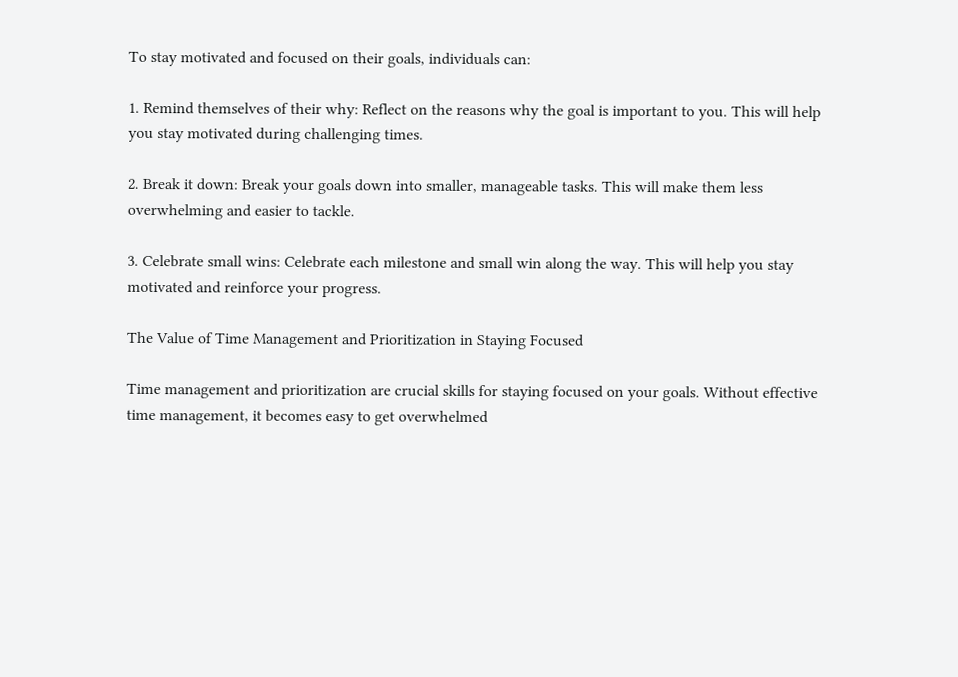To stay motivated and focused on their goals, individuals can:

1. Remind themselves of their why: Reflect on the reasons why the goal is important to you. This will help you stay motivated during challenging times.

2. Break it down: Break your goals down into smaller, manageable tasks. This will make them less overwhelming and easier to tackle.

3. Celebrate small wins: Celebrate each milestone and small win along the way. This will help you stay motivated and reinforce your progress.

The Value of Time Management and Prioritization in Staying Focused

Time management and prioritization are crucial skills for staying focused on your goals. Without effective time management, it becomes easy to get overwhelmed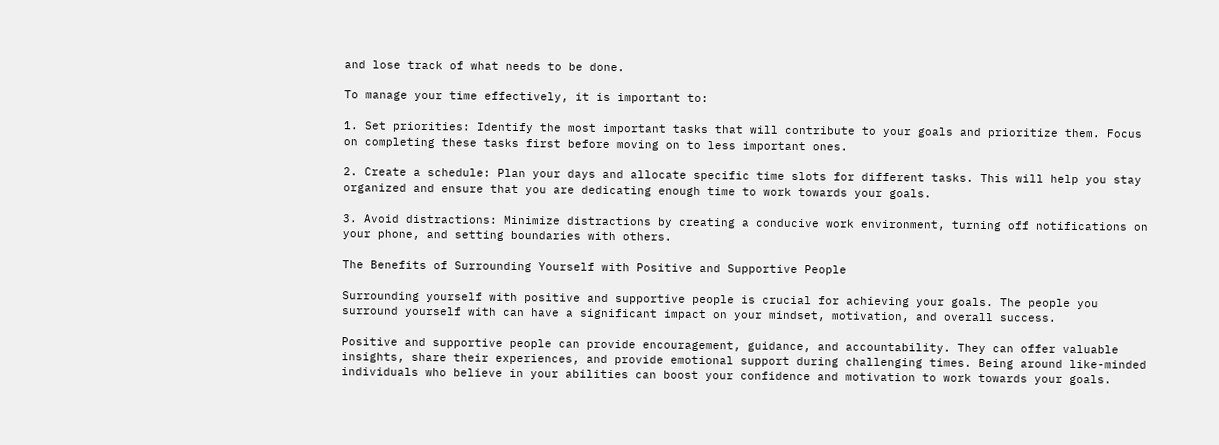and lose track of what needs to be done.

To manage your time effectively, it is important to:

1. Set priorities: Identify the most important tasks that will contribute to your goals and prioritize them. Focus on completing these tasks first before moving on to less important ones.

2. Create a schedule: Plan your days and allocate specific time slots for different tasks. This will help you stay organized and ensure that you are dedicating enough time to work towards your goals.

3. Avoid distractions: Minimize distractions by creating a conducive work environment, turning off notifications on your phone, and setting boundaries with others.

The Benefits of Surrounding Yourself with Positive and Supportive People

Surrounding yourself with positive and supportive people is crucial for achieving your goals. The people you surround yourself with can have a significant impact on your mindset, motivation, and overall success.

Positive and supportive people can provide encouragement, guidance, and accountability. They can offer valuable insights, share their experiences, and provide emotional support during challenging times. Being around like-minded individuals who believe in your abilities can boost your confidence and motivation to work towards your goals.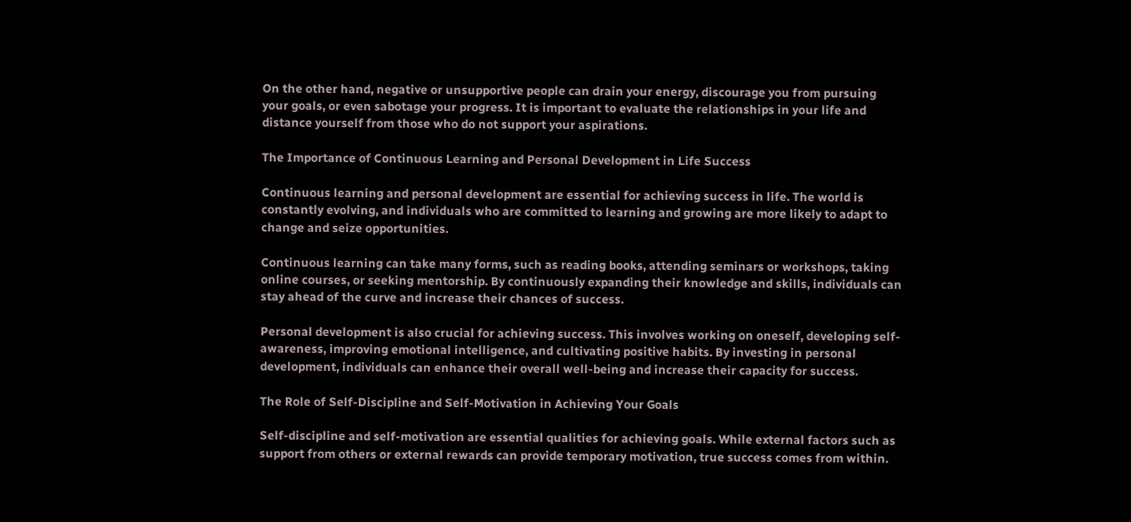On the other hand, negative or unsupportive people can drain your energy, discourage you from pursuing your goals, or even sabotage your progress. It is important to evaluate the relationships in your life and distance yourself from those who do not support your aspirations.

The Importance of Continuous Learning and Personal Development in Life Success

Continuous learning and personal development are essential for achieving success in life. The world is constantly evolving, and individuals who are committed to learning and growing are more likely to adapt to change and seize opportunities.

Continuous learning can take many forms, such as reading books, attending seminars or workshops, taking online courses, or seeking mentorship. By continuously expanding their knowledge and skills, individuals can stay ahead of the curve and increase their chances of success.

Personal development is also crucial for achieving success. This involves working on oneself, developing self-awareness, improving emotional intelligence, and cultivating positive habits. By investing in personal development, individuals can enhance their overall well-being and increase their capacity for success.

The Role of Self-Discipline and Self-Motivation in Achieving Your Goals

Self-discipline and self-motivation are essential qualities for achieving goals. While external factors such as support from others or external rewards can provide temporary motivation, true success comes from within.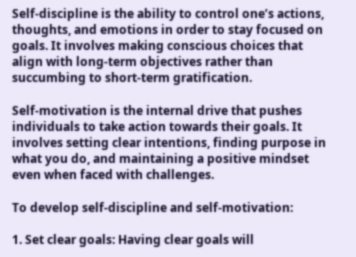Self-discipline is the ability to control one’s actions, thoughts, and emotions in order to stay focused on goals. It involves making conscious choices that align with long-term objectives rather than succumbing to short-term gratification.

Self-motivation is the internal drive that pushes individuals to take action towards their goals. It involves setting clear intentions, finding purpose in what you do, and maintaining a positive mindset even when faced with challenges.

To develop self-discipline and self-motivation:

1. Set clear goals: Having clear goals will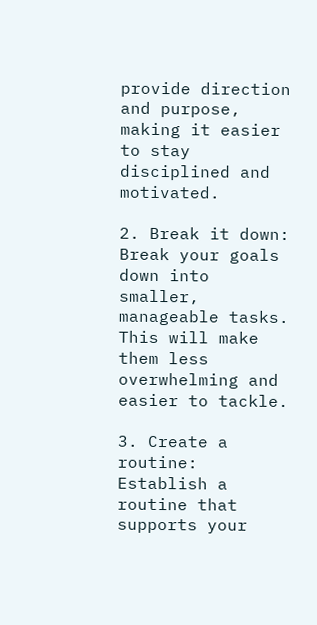provide direction and purpose, making it easier to stay disciplined and motivated.

2. Break it down: Break your goals down into smaller, manageable tasks. This will make them less overwhelming and easier to tackle.

3. Create a routine: Establish a routine that supports your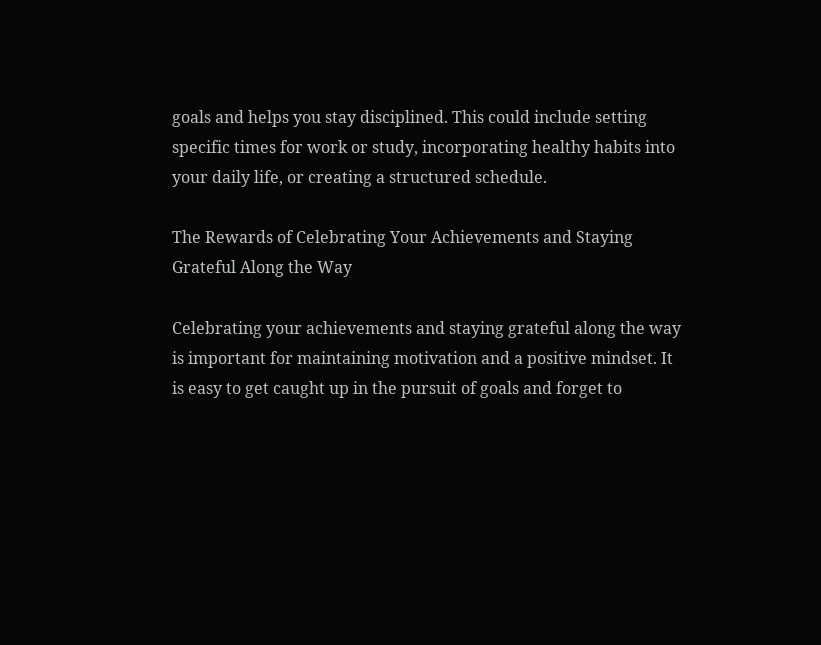goals and helps you stay disciplined. This could include setting specific times for work or study, incorporating healthy habits into your daily life, or creating a structured schedule.

The Rewards of Celebrating Your Achievements and Staying Grateful Along the Way

Celebrating your achievements and staying grateful along the way is important for maintaining motivation and a positive mindset. It is easy to get caught up in the pursuit of goals and forget to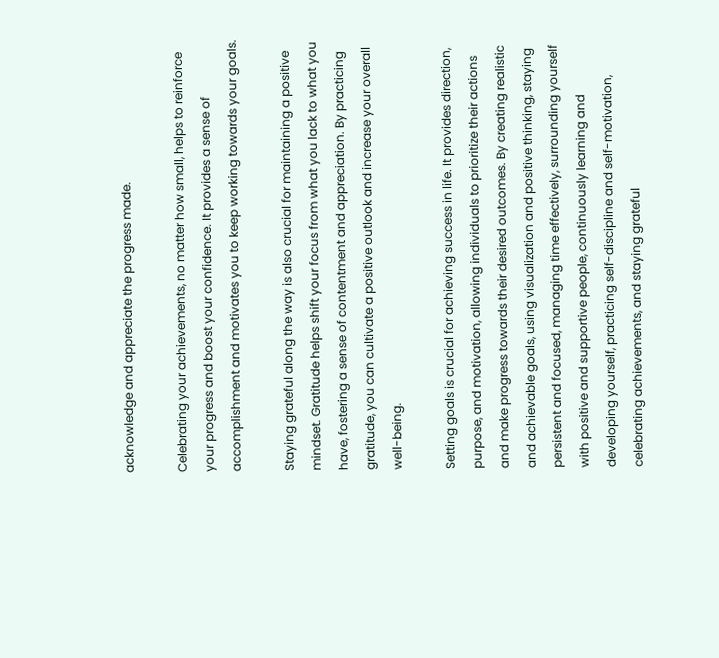acknowledge and appreciate the progress made.

Celebrating your achievements, no matter how small, helps to reinforce your progress and boost your confidence. It provides a sense of accomplishment and motivates you to keep working towards your goals.

Staying grateful along the way is also crucial for maintaining a positive mindset. Gratitude helps shift your focus from what you lack to what you have, fostering a sense of contentment and appreciation. By practicing gratitude, you can cultivate a positive outlook and increase your overall well-being.

Setting goals is crucial for achieving success in life. It provides direction, purpose, and motivation, allowing individuals to prioritize their actions and make progress towards their desired outcomes. By creating realistic and achievable goals, using visualization and positive thinking, staying persistent and focused, managing time effectively, surrounding yourself with positive and supportive people, continuously learning and developing yourself, practicing self-discipline and self-motivation, celebrating achievements, and staying grateful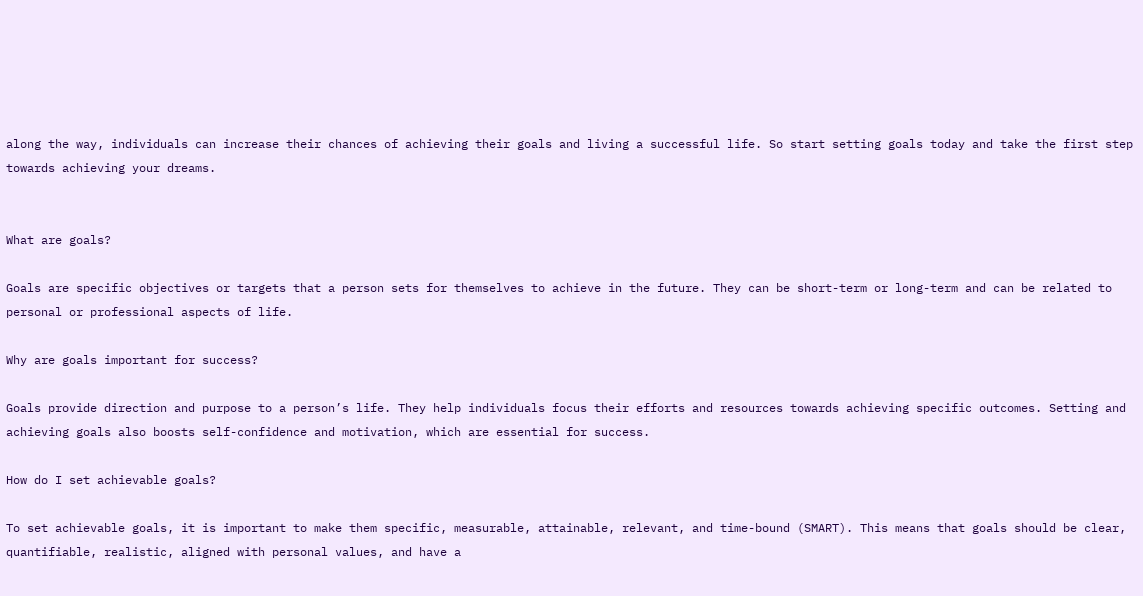along the way, individuals can increase their chances of achieving their goals and living a successful life. So start setting goals today and take the first step towards achieving your dreams.


What are goals?

Goals are specific objectives or targets that a person sets for themselves to achieve in the future. They can be short-term or long-term and can be related to personal or professional aspects of life.

Why are goals important for success?

Goals provide direction and purpose to a person’s life. They help individuals focus their efforts and resources towards achieving specific outcomes. Setting and achieving goals also boosts self-confidence and motivation, which are essential for success.

How do I set achievable goals?

To set achievable goals, it is important to make them specific, measurable, attainable, relevant, and time-bound (SMART). This means that goals should be clear, quantifiable, realistic, aligned with personal values, and have a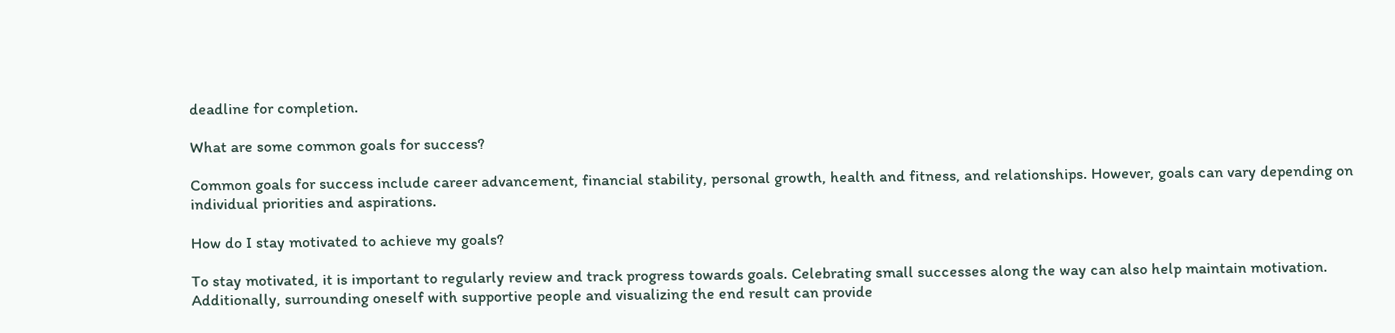deadline for completion.

What are some common goals for success?

Common goals for success include career advancement, financial stability, personal growth, health and fitness, and relationships. However, goals can vary depending on individual priorities and aspirations.

How do I stay motivated to achieve my goals?

To stay motivated, it is important to regularly review and track progress towards goals. Celebrating small successes along the way can also help maintain motivation. Additionally, surrounding oneself with supportive people and visualizing the end result can provide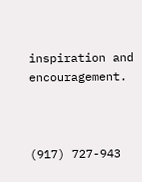inspiration and encouragement.



(917) 727-943